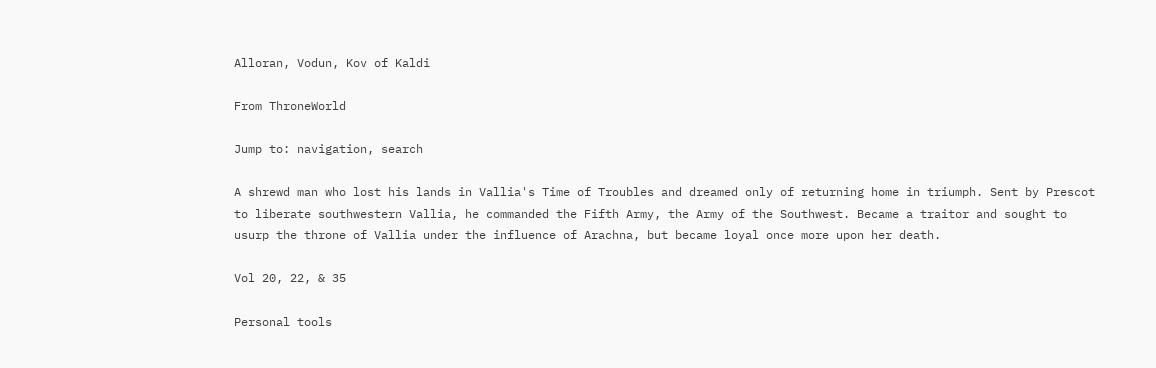Alloran, Vodun, Kov of Kaldi

From ThroneWorld

Jump to: navigation, search

A shrewd man who lost his lands in Vallia's Time of Troubles and dreamed only of returning home in triumph. Sent by Prescot to liberate southwestern Vallia, he commanded the Fifth Army, the Army of the Southwest. Became a traitor and sought to usurp the throne of Vallia under the influence of Arachna, but became loyal once more upon her death.

Vol 20, 22, & 35

Personal tools